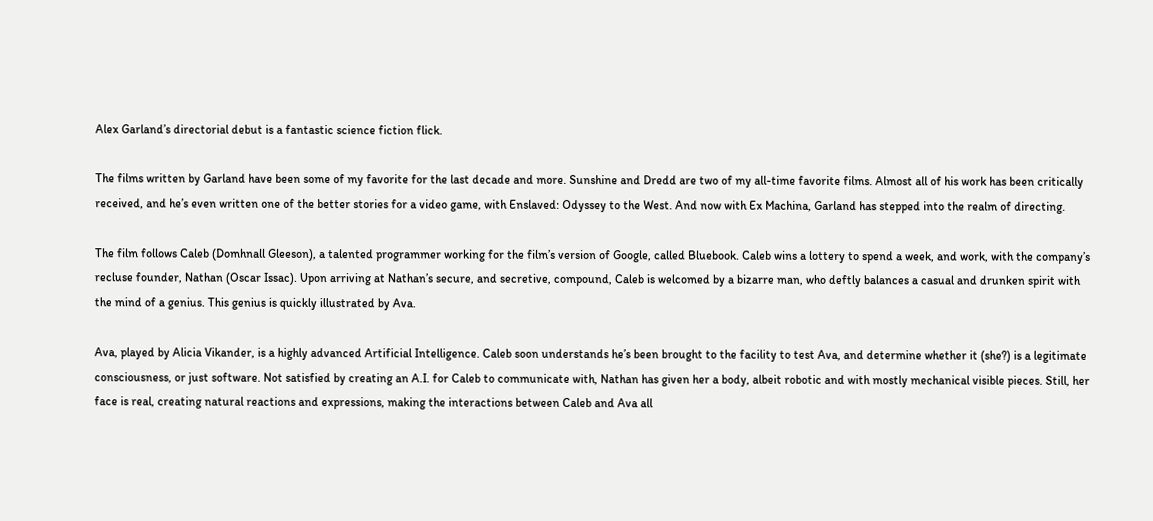Alex Garland’s directorial debut is a fantastic science fiction flick.

The films written by Garland have been some of my favorite for the last decade and more. Sunshine and Dredd are two of my all-time favorite films. Almost all of his work has been critically received, and he’s even written one of the better stories for a video game, with Enslaved: Odyssey to the West. And now with Ex Machina, Garland has stepped into the realm of directing.

The film follows Caleb (Domhnall Gleeson), a talented programmer working for the film’s version of Google, called Bluebook. Caleb wins a lottery to spend a week, and work, with the company’s recluse founder, Nathan (Oscar Issac). Upon arriving at Nathan’s secure, and secretive, compound, Caleb is welcomed by a bizarre man, who deftly balances a casual and drunken spirit with the mind of a genius. This genius is quickly illustrated by Ava.

Ava, played by Alicia Vikander, is a highly advanced Artificial Intelligence. Caleb soon understands he’s been brought to the facility to test Ava, and determine whether it (she?) is a legitimate consciousness, or just software. Not satisfied by creating an A.I. for Caleb to communicate with, Nathan has given her a body, albeit robotic and with mostly mechanical visible pieces. Still, her face is real, creating natural reactions and expressions, making the interactions between Caleb and Ava all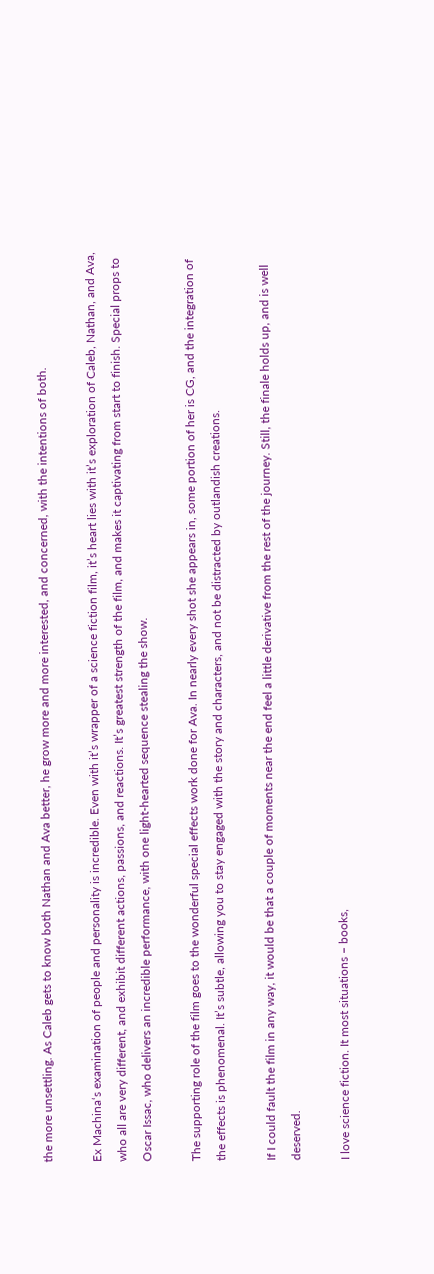the more unsettling. As Caleb gets to know both Nathan and Ava better, he grow more and more interested, and concerned, with the intentions of both.

Ex Machina‘s examination of people and personality is incredible. Even with it’s wrapper of a science fiction film, it’s heart lies with it’s exploration of Caleb, Nathan, and Ava, who all are very different, and exhibit different actions, passions, and reactions. It’s greatest strength of the film, and makes it captivating from start to finish. Special props to Oscar Issac, who delivers an incredible performance, with one light-hearted sequence stealing the show.

The supporting role of the film goes to the wonderful special effects work done for Ava. In nearly every shot she appears in, some portion of her is CG, and the integration of the effects is phenomenal. It’s subtle, allowing you to stay engaged with the story and characters, and not be distracted by outlandish creations.

If I could fault the film in any way, it would be that a couple of moments near the end feel a little derivative from the rest of the journey. Still, the finale holds up, and is well deserved.

I love science fiction. It most situations – books,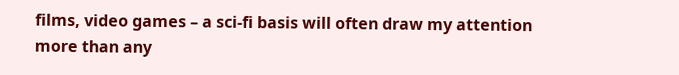films, video games – a sci-fi basis will often draw my attention more than any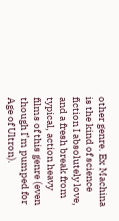other genre. Ex Machina is the kind of science fiction I absolutely love, and a fresh break from typical, action heavy films of this genre (even though I’m pumped for Age of Ultron).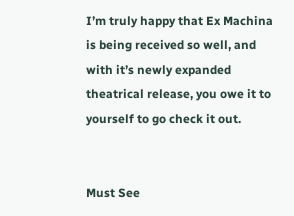I’m truly happy that Ex Machina is being received so well, and with it’s newly expanded theatrical release, you owe it to yourself to go check it out.


Must See